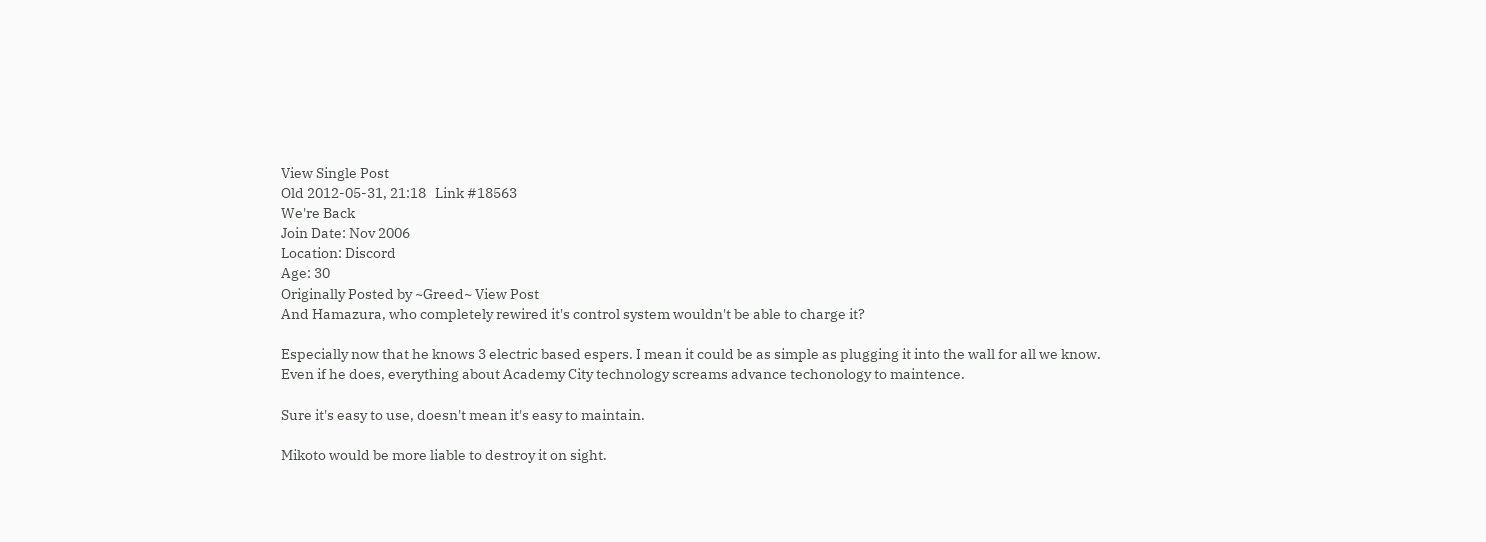View Single Post
Old 2012-05-31, 21:18   Link #18563
We're Back
Join Date: Nov 2006
Location: Discord
Age: 30
Originally Posted by ~Greed~ View Post
And Hamazura, who completely rewired it's control system wouldn't be able to charge it?

Especially now that he knows 3 electric based espers. I mean it could be as simple as plugging it into the wall for all we know.
Even if he does, everything about Academy City technology screams advance techonology to maintence.

Sure it's easy to use, doesn't mean it's easy to maintain.

Mikoto would be more liable to destroy it on sight.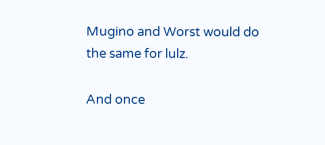Mugino and Worst would do the same for lulz.

And once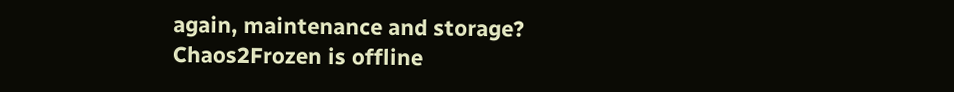again, maintenance and storage?
Chaos2Frozen is offline